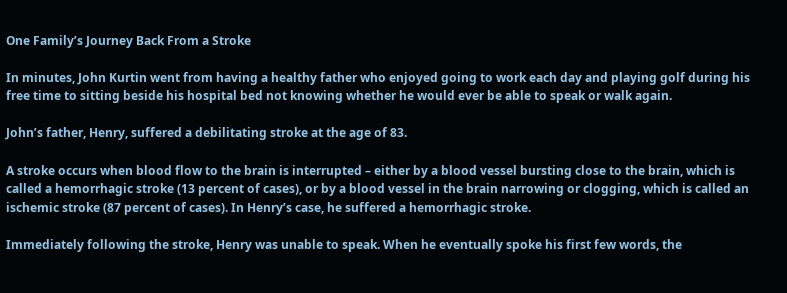One Family’s Journey Back From a Stroke

In minutes, John Kurtin went from having a healthy father who enjoyed going to work each day and playing golf during his free time to sitting beside his hospital bed not knowing whether he would ever be able to speak or walk again.

John’s father, Henry, suffered a debilitating stroke at the age of 83.

A stroke occurs when blood flow to the brain is interrupted – either by a blood vessel bursting close to the brain, which is called a hemorrhagic stroke (13 percent of cases), or by a blood vessel in the brain narrowing or clogging, which is called an ischemic stroke (87 percent of cases). In Henry’s case, he suffered a hemorrhagic stroke.

Immediately following the stroke, Henry was unable to speak. When he eventually spoke his first few words, the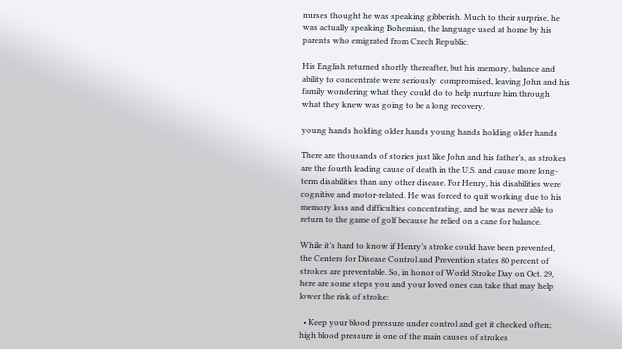nurses thought he was speaking gibberish. Much to their surprise, he was actually speaking Bohemian, the language used at home by his parents who emigrated from Czech Republic.

His English returned shortly thereafter, but his memory, balance and ability to concentrate were seriously  compromised, leaving John and his family wondering what they could do to help nurture him through what they knew was going to be a long recovery.

young hands holding older hands young hands holding older hands

There are thousands of stories just like John and his father’s, as strokes are the fourth leading cause of death in the U.S. and cause more long-term disabilities than any other disease. For Henry, his disabilities were cognitive and motor-related. He was forced to quit working due to his memory loss and difficulties concentrating, and he was never able to return to the game of golf because he relied on a cane for balance.

While it’s hard to know if Henry’s stroke could have been prevented, the Centers for Disease Control and Prevention states 80 percent of strokes are preventable. So, in honor of World Stroke Day on Oct. 29, here are some steps you and your loved ones can take that may help lower the risk of stroke:

  • Keep your blood pressure under control and get it checked often; high blood pressure is one of the main causes of strokes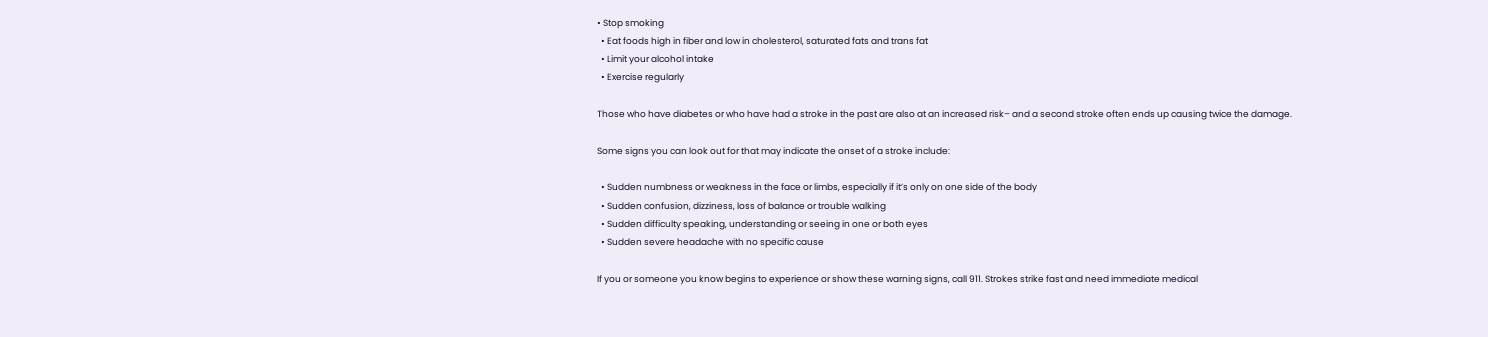• Stop smoking
  • Eat foods high in fiber and low in cholesterol, saturated fats and trans fat
  • Limit your alcohol intake
  • Exercise regularly

Those who have diabetes or who have had a stroke in the past are also at an increased risk– and a second stroke often ends up causing twice the damage.

Some signs you can look out for that may indicate the onset of a stroke include:

  • Sudden numbness or weakness in the face or limbs, especially if it’s only on one side of the body
  • Sudden confusion, dizziness, loss of balance or trouble walking
  • Sudden difficulty speaking, understanding or seeing in one or both eyes
  • Sudden severe headache with no specific cause

If you or someone you know begins to experience or show these warning signs, call 911. Strokes strike fast and need immediate medical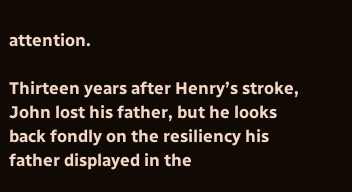attention.

Thirteen years after Henry’s stroke, John lost his father, but he looks back fondly on the resiliency his father displayed in the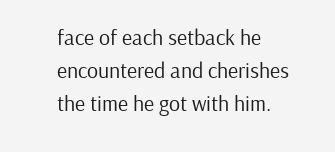face of each setback he encountered and cherishes the time he got with him.